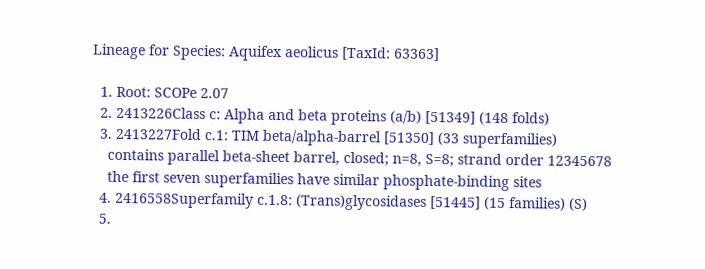Lineage for Species: Aquifex aeolicus [TaxId: 63363]

  1. Root: SCOPe 2.07
  2. 2413226Class c: Alpha and beta proteins (a/b) [51349] (148 folds)
  3. 2413227Fold c.1: TIM beta/alpha-barrel [51350] (33 superfamilies)
    contains parallel beta-sheet barrel, closed; n=8, S=8; strand order 12345678
    the first seven superfamilies have similar phosphate-binding sites
  4. 2416558Superfamily c.1.8: (Trans)glycosidases [51445] (15 families) (S)
  5.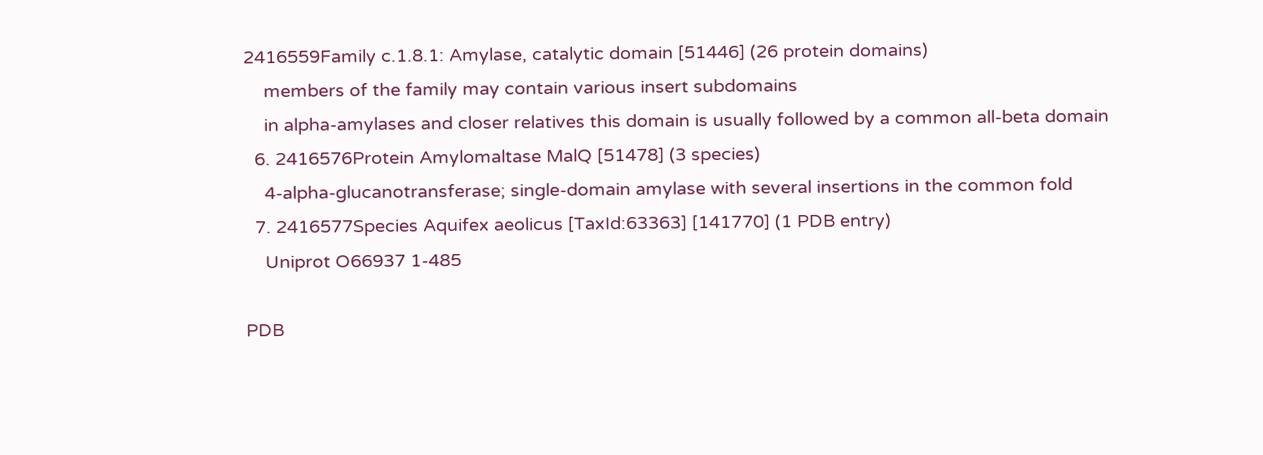2416559Family c.1.8.1: Amylase, catalytic domain [51446] (26 protein domains)
    members of the family may contain various insert subdomains
    in alpha-amylases and closer relatives this domain is usually followed by a common all-beta domain
  6. 2416576Protein Amylomaltase MalQ [51478] (3 species)
    4-alpha-glucanotransferase; single-domain amylase with several insertions in the common fold
  7. 2416577Species Aquifex aeolicus [TaxId:63363] [141770] (1 PDB entry)
    Uniprot O66937 1-485

PDB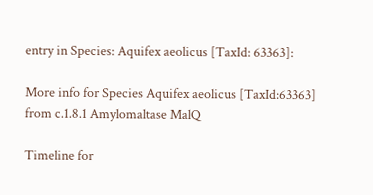entry in Species: Aquifex aeolicus [TaxId: 63363]:

More info for Species Aquifex aeolicus [TaxId:63363] from c.1.8.1 Amylomaltase MalQ

Timeline for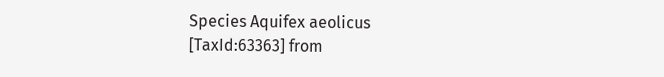Species Aquifex aeolicus [TaxId:63363] from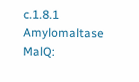c.1.8.1 Amylomaltase MalQ: